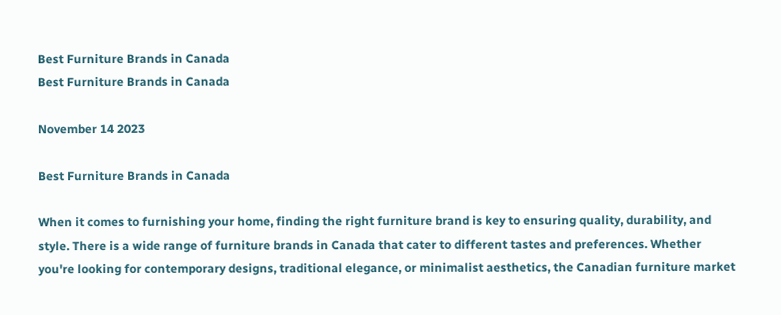Best Furniture Brands in Canada
Best Furniture Brands in Canada

November 14 2023

Best Furniture Brands in Canada

When it comes to furnishing your home, finding the right furniture brand is key to ensuring quality, durability, and style. There is a wide range of furniture brands in Canada that cater to different tastes and preferences. Whether you're looking for contemporary designs, traditional elegance, or minimalist aesthetics, the Canadian furniture market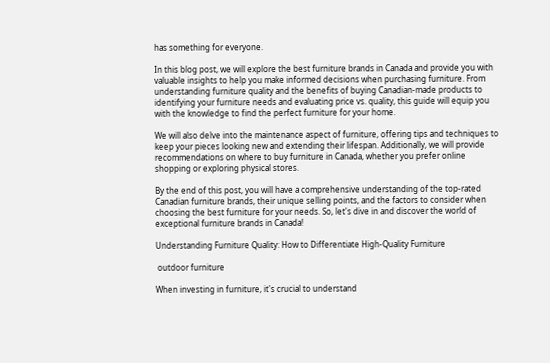has something for everyone.

In this blog post, we will explore the best furniture brands in Canada and provide you with valuable insights to help you make informed decisions when purchasing furniture. From understanding furniture quality and the benefits of buying Canadian-made products to identifying your furniture needs and evaluating price vs. quality, this guide will equip you with the knowledge to find the perfect furniture for your home.

We will also delve into the maintenance aspect of furniture, offering tips and techniques to keep your pieces looking new and extending their lifespan. Additionally, we will provide recommendations on where to buy furniture in Canada, whether you prefer online shopping or exploring physical stores.

By the end of this post, you will have a comprehensive understanding of the top-rated Canadian furniture brands, their unique selling points, and the factors to consider when choosing the best furniture for your needs. So, let's dive in and discover the world of exceptional furniture brands in Canada!

Understanding Furniture Quality: How to Differentiate High-Quality Furniture

 outdoor furniture

When investing in furniture, it's crucial to understand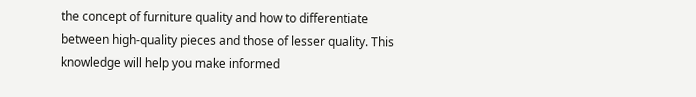the concept of furniture quality and how to differentiate between high-quality pieces and those of lesser quality. This knowledge will help you make informed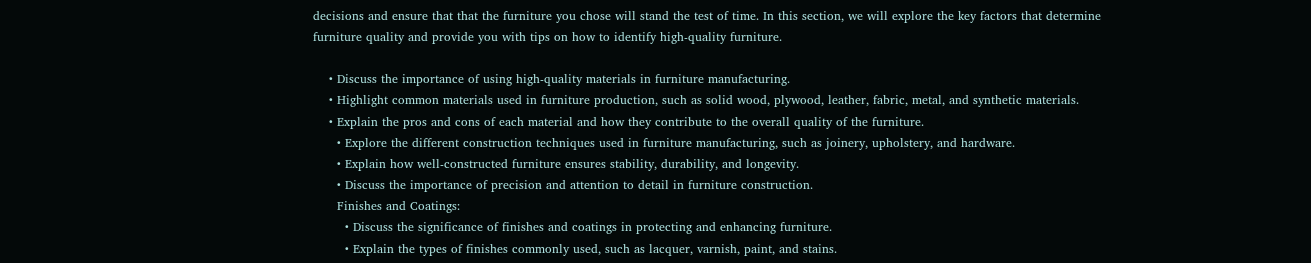decisions and ensure that that the furniture you chose will stand the test of time. In this section, we will explore the key factors that determine furniture quality and provide you with tips on how to identify high-quality furniture.

    • Discuss the importance of using high-quality materials in furniture manufacturing.
    • Highlight common materials used in furniture production, such as solid wood, plywood, leather, fabric, metal, and synthetic materials.
    • Explain the pros and cons of each material and how they contribute to the overall quality of the furniture.
      • Explore the different construction techniques used in furniture manufacturing, such as joinery, upholstery, and hardware.
      • Explain how well-constructed furniture ensures stability, durability, and longevity.
      • Discuss the importance of precision and attention to detail in furniture construction.
      Finishes and Coatings:
        • Discuss the significance of finishes and coatings in protecting and enhancing furniture.
        • Explain the types of finishes commonly used, such as lacquer, varnish, paint, and stains.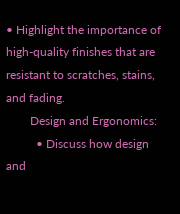• Highlight the importance of high-quality finishes that are resistant to scratches, stains, and fading.
        Design and Ergonomics:
          • Discuss how design and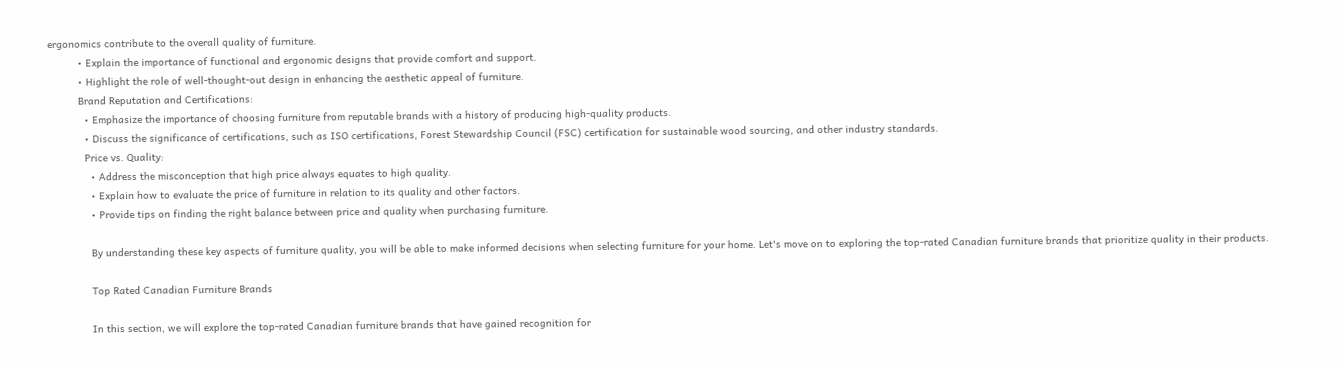ergonomics contribute to the overall quality of furniture.
          • Explain the importance of functional and ergonomic designs that provide comfort and support.
          • Highlight the role of well-thought-out design in enhancing the aesthetic appeal of furniture.
          Brand Reputation and Certifications:
            • Emphasize the importance of choosing furniture from reputable brands with a history of producing high-quality products.
            • Discuss the significance of certifications, such as ISO certifications, Forest Stewardship Council (FSC) certification for sustainable wood sourcing, and other industry standards.
            Price vs. Quality:
              • Address the misconception that high price always equates to high quality.
              • Explain how to evaluate the price of furniture in relation to its quality and other factors.
              • Provide tips on finding the right balance between price and quality when purchasing furniture.

              By understanding these key aspects of furniture quality, you will be able to make informed decisions when selecting furniture for your home. Let's move on to exploring the top-rated Canadian furniture brands that prioritize quality in their products.

              Top Rated Canadian Furniture Brands

              In this section, we will explore the top-rated Canadian furniture brands that have gained recognition for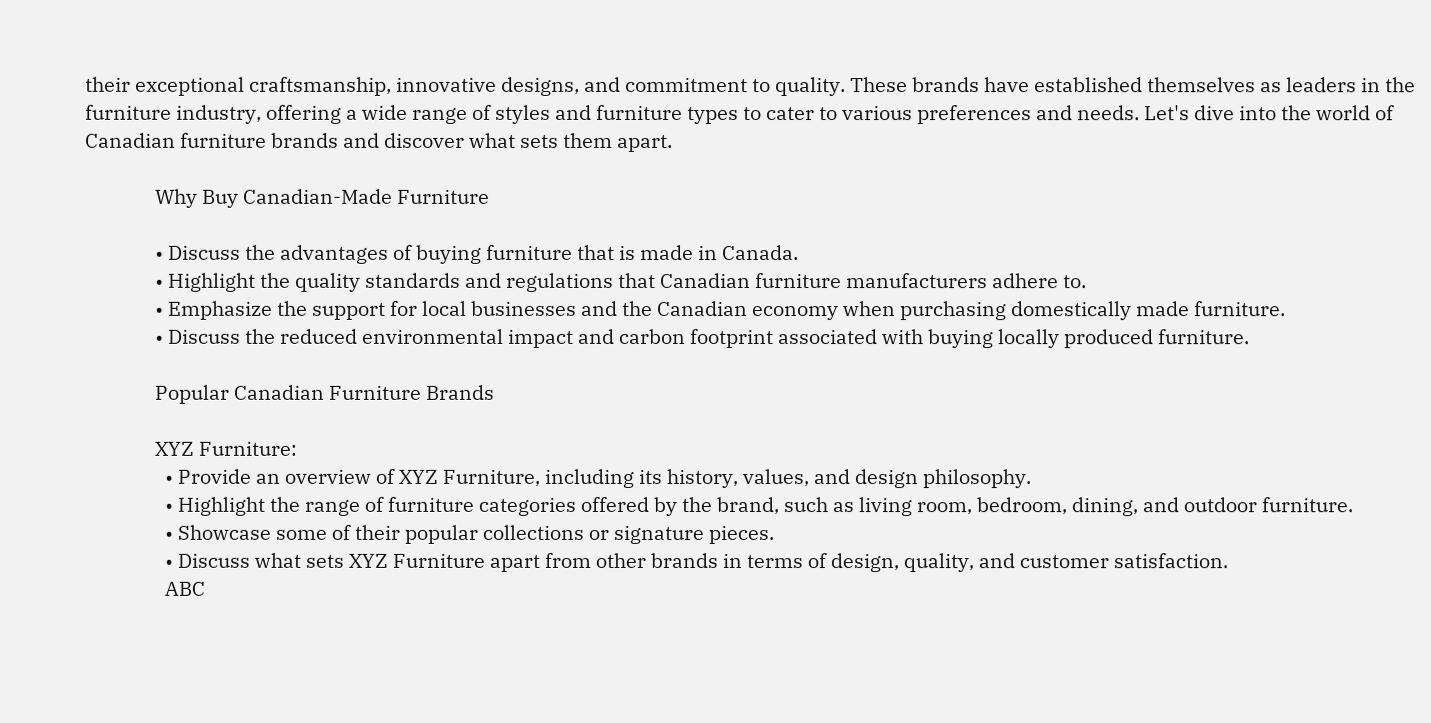their exceptional craftsmanship, innovative designs, and commitment to quality. These brands have established themselves as leaders in the furniture industry, offering a wide range of styles and furniture types to cater to various preferences and needs. Let's dive into the world of Canadian furniture brands and discover what sets them apart.

              Why Buy Canadian-Made Furniture

              • Discuss the advantages of buying furniture that is made in Canada.
              • Highlight the quality standards and regulations that Canadian furniture manufacturers adhere to.
              • Emphasize the support for local businesses and the Canadian economy when purchasing domestically made furniture.
              • Discuss the reduced environmental impact and carbon footprint associated with buying locally produced furniture.

              Popular Canadian Furniture Brands

              XYZ Furniture:
                • Provide an overview of XYZ Furniture, including its history, values, and design philosophy.
                • Highlight the range of furniture categories offered by the brand, such as living room, bedroom, dining, and outdoor furniture.
                • Showcase some of their popular collections or signature pieces.
                • Discuss what sets XYZ Furniture apart from other brands in terms of design, quality, and customer satisfaction.
                ABC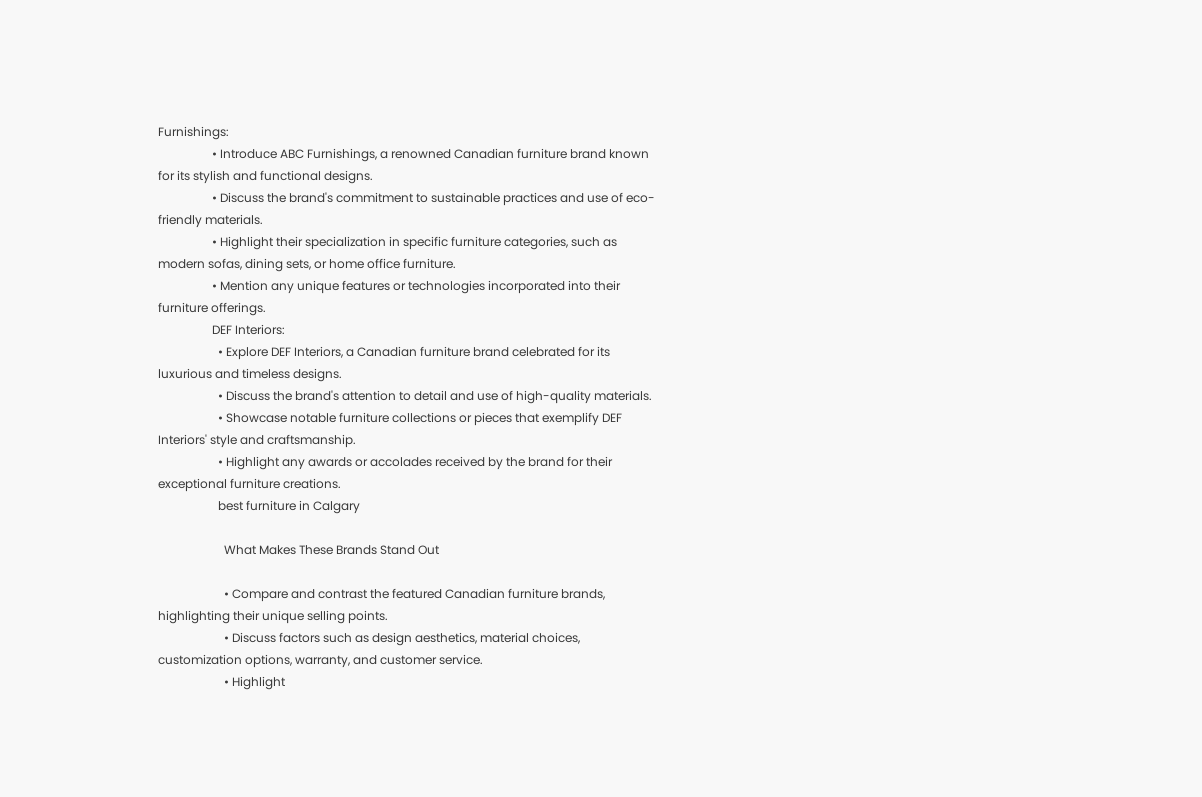Furnishings:
                  • Introduce ABC Furnishings, a renowned Canadian furniture brand known for its stylish and functional designs.
                  • Discuss the brand's commitment to sustainable practices and use of eco-friendly materials.
                  • Highlight their specialization in specific furniture categories, such as modern sofas, dining sets, or home office furniture.
                  • Mention any unique features or technologies incorporated into their furniture offerings.
                  DEF Interiors:
                    • Explore DEF Interiors, a Canadian furniture brand celebrated for its luxurious and timeless designs.
                    • Discuss the brand's attention to detail and use of high-quality materials.
                    • Showcase notable furniture collections or pieces that exemplify DEF Interiors' style and craftsmanship.
                    • Highlight any awards or accolades received by the brand for their exceptional furniture creations.
                    best furniture in Calgary

                      What Makes These Brands Stand Out

                      • Compare and contrast the featured Canadian furniture brands, highlighting their unique selling points.
                      • Discuss factors such as design aesthetics, material choices, customization options, warranty, and customer service.
                      • Highlight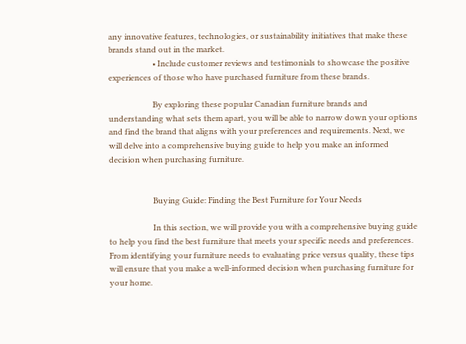any innovative features, technologies, or sustainability initiatives that make these brands stand out in the market.
                      • Include customer reviews and testimonials to showcase the positive experiences of those who have purchased furniture from these brands.

                      By exploring these popular Canadian furniture brands and understanding what sets them apart, you will be able to narrow down your options and find the brand that aligns with your preferences and requirements. Next, we will delve into a comprehensive buying guide to help you make an informed decision when purchasing furniture.


                      Buying Guide: Finding the Best Furniture for Your Needs

                      In this section, we will provide you with a comprehensive buying guide to help you find the best furniture that meets your specific needs and preferences. From identifying your furniture needs to evaluating price versus quality, these tips will ensure that you make a well-informed decision when purchasing furniture for your home.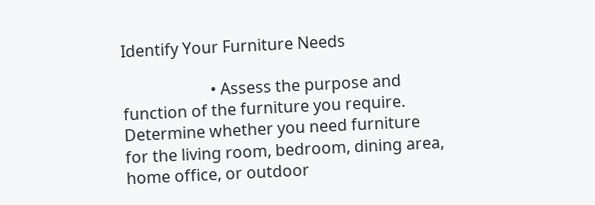Identify Your Furniture Needs

                      • Assess the purpose and function of the furniture you require. Determine whether you need furniture for the living room, bedroom, dining area, home office, or outdoor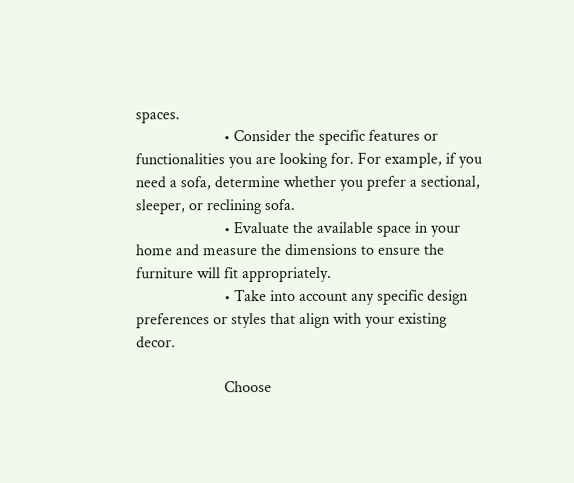spaces.
                      • Consider the specific features or functionalities you are looking for. For example, if you need a sofa, determine whether you prefer a sectional, sleeper, or reclining sofa.
                      • Evaluate the available space in your home and measure the dimensions to ensure the furniture will fit appropriately.
                      • Take into account any specific design preferences or styles that align with your existing decor.

                      Choose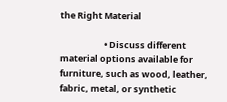the Right Material

                      • Discuss different material options available for furniture, such as wood, leather, fabric, metal, or synthetic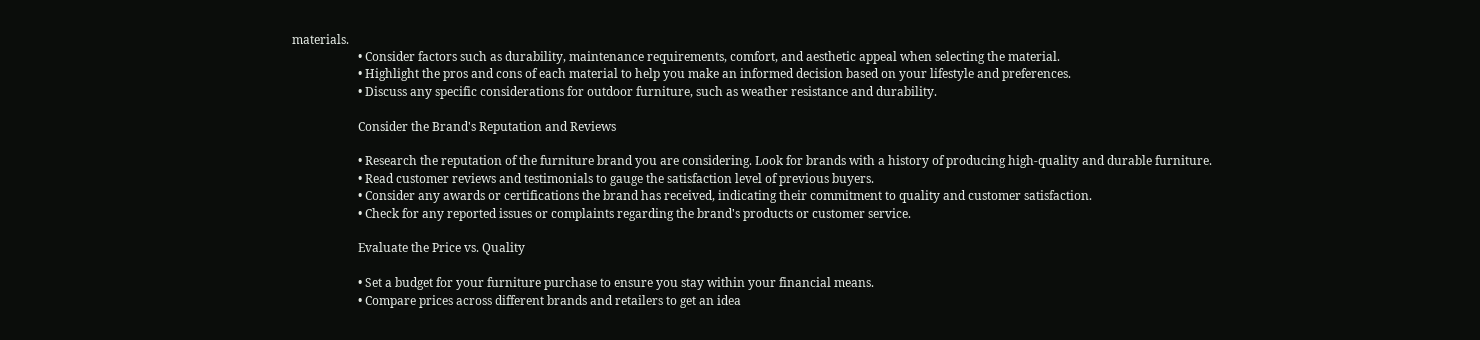materials.
                      • Consider factors such as durability, maintenance requirements, comfort, and aesthetic appeal when selecting the material.
                      • Highlight the pros and cons of each material to help you make an informed decision based on your lifestyle and preferences.
                      • Discuss any specific considerations for outdoor furniture, such as weather resistance and durability.

                      Consider the Brand's Reputation and Reviews

                      • Research the reputation of the furniture brand you are considering. Look for brands with a history of producing high-quality and durable furniture.
                      • Read customer reviews and testimonials to gauge the satisfaction level of previous buyers.
                      • Consider any awards or certifications the brand has received, indicating their commitment to quality and customer satisfaction.
                      • Check for any reported issues or complaints regarding the brand's products or customer service.

                      Evaluate the Price vs. Quality

                      • Set a budget for your furniture purchase to ensure you stay within your financial means.
                      • Compare prices across different brands and retailers to get an idea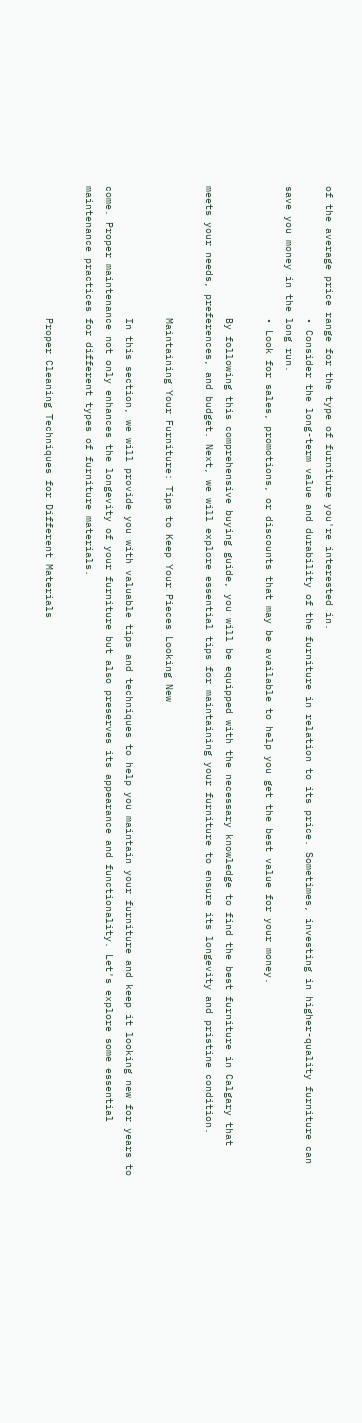of the average price range for the type of furniture you're interested in.
                      • Consider the long-term value and durability of the furniture in relation to its price. Sometimes, investing in higher-quality furniture can save you money in the long run.
                      • Look for sales, promotions, or discounts that may be available to help you get the best value for your money.

                      By following this comprehensive buying guide, you will be equipped with the necessary knowledge to find the best furniture in Calgary that meets your needs, preferences, and budget. Next, we will explore essential tips for maintaining your furniture to ensure its longevity and pristine condition.

                      Maintaining Your Furniture: Tips to Keep Your Pieces Looking New

                      In this section, we will provide you with valuable tips and techniques to help you maintain your furniture and keep it looking new for years to come. Proper maintenance not only enhances the longevity of your furniture but also preserves its appearance and functionality. Let's explore some essential maintenance practices for different types of furniture materials.

                      Proper Cleaning Techniques for Different Materials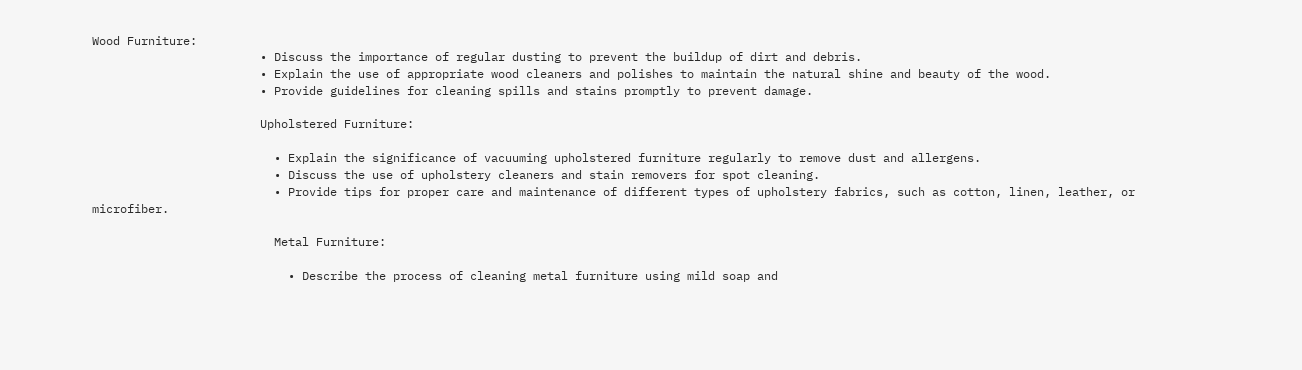Wood Furniture:
                        • Discuss the importance of regular dusting to prevent the buildup of dirt and debris.
                        • Explain the use of appropriate wood cleaners and polishes to maintain the natural shine and beauty of the wood.
                        • Provide guidelines for cleaning spills and stains promptly to prevent damage.

                        Upholstered Furniture:

                          • Explain the significance of vacuuming upholstered furniture regularly to remove dust and allergens.
                          • Discuss the use of upholstery cleaners and stain removers for spot cleaning.
                          • Provide tips for proper care and maintenance of different types of upholstery fabrics, such as cotton, linen, leather, or microfiber.

                          Metal Furniture:

                            • Describe the process of cleaning metal furniture using mild soap and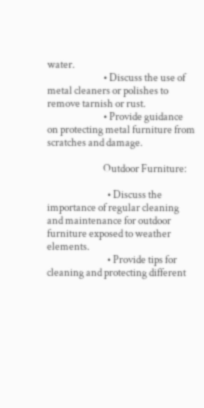water.
                            • Discuss the use of metal cleaners or polishes to remove tarnish or rust.
                            • Provide guidance on protecting metal furniture from scratches and damage.

                            Outdoor Furniture:

                              • Discuss the importance of regular cleaning and maintenance for outdoor furniture exposed to weather elements.
                              • Provide tips for cleaning and protecting different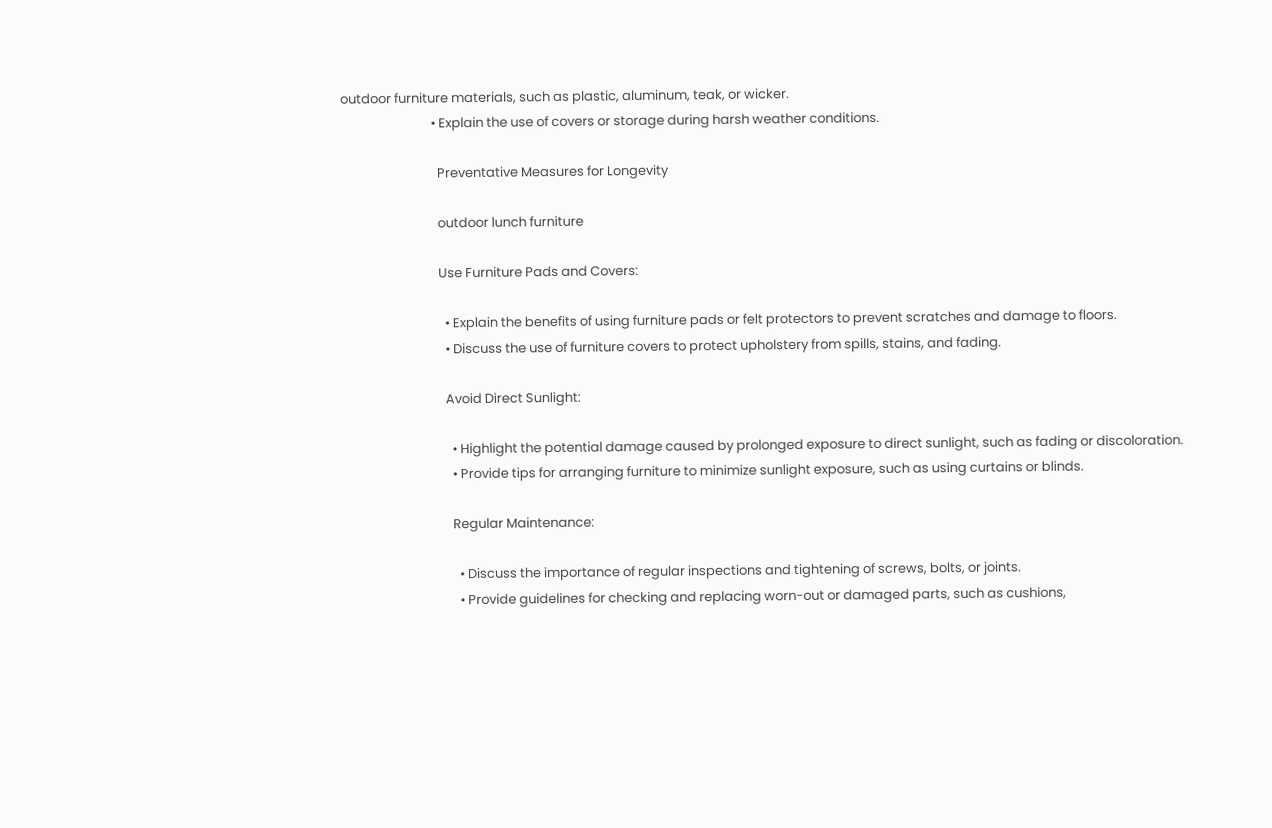outdoor furniture materials, such as plastic, aluminum, teak, or wicker.
                              • Explain the use of covers or storage during harsh weather conditions.

                                Preventative Measures for Longevity

                                outdoor lunch furniture

                                Use Furniture Pads and Covers:

                                  • Explain the benefits of using furniture pads or felt protectors to prevent scratches and damage to floors.
                                  • Discuss the use of furniture covers to protect upholstery from spills, stains, and fading.

                                  Avoid Direct Sunlight:

                                    • Highlight the potential damage caused by prolonged exposure to direct sunlight, such as fading or discoloration.
                                    • Provide tips for arranging furniture to minimize sunlight exposure, such as using curtains or blinds.

                                    Regular Maintenance:

                                      • Discuss the importance of regular inspections and tightening of screws, bolts, or joints.
                                      • Provide guidelines for checking and replacing worn-out or damaged parts, such as cushions,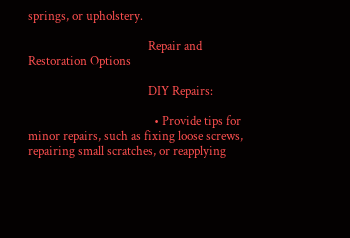springs, or upholstery.

                                        Repair and Restoration Options

                                        DIY Repairs:

                                          • Provide tips for minor repairs, such as fixing loose screws, repairing small scratches, or reapplying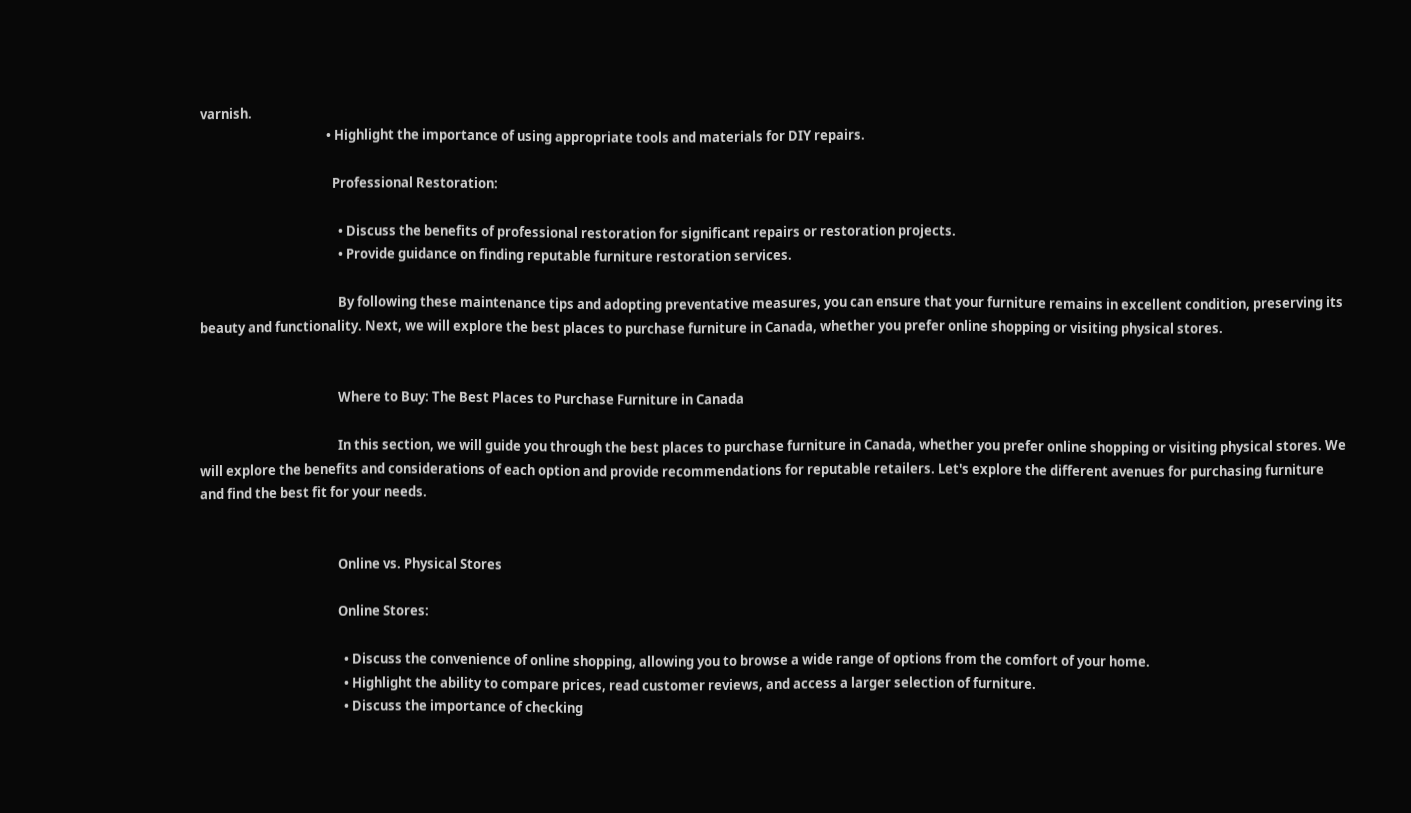varnish.
                                          • Highlight the importance of using appropriate tools and materials for DIY repairs.

                                            Professional Restoration:

                                              • Discuss the benefits of professional restoration for significant repairs or restoration projects.
                                              • Provide guidance on finding reputable furniture restoration services.

                                              By following these maintenance tips and adopting preventative measures, you can ensure that your furniture remains in excellent condition, preserving its beauty and functionality. Next, we will explore the best places to purchase furniture in Canada, whether you prefer online shopping or visiting physical stores.


                                              Where to Buy: The Best Places to Purchase Furniture in Canada

                                              In this section, we will guide you through the best places to purchase furniture in Canada, whether you prefer online shopping or visiting physical stores. We will explore the benefits and considerations of each option and provide recommendations for reputable retailers. Let's explore the different avenues for purchasing furniture and find the best fit for your needs.


                                              Online vs. Physical Stores

                                              Online Stores:

                                                • Discuss the convenience of online shopping, allowing you to browse a wide range of options from the comfort of your home.
                                                • Highlight the ability to compare prices, read customer reviews, and access a larger selection of furniture.
                                                • Discuss the importance of checking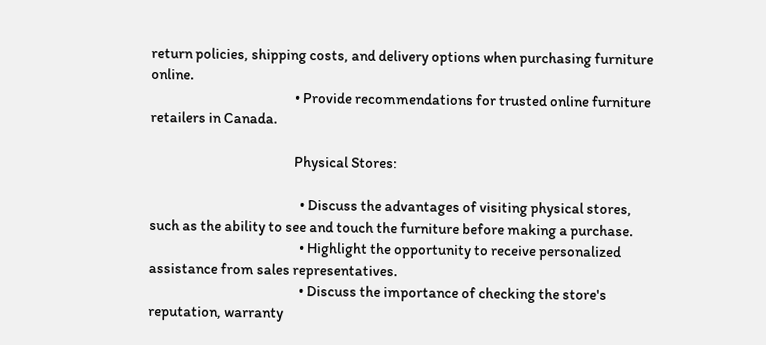return policies, shipping costs, and delivery options when purchasing furniture online.
                                                • Provide recommendations for trusted online furniture retailers in Canada.

                                                Physical Stores:

                                                  • Discuss the advantages of visiting physical stores, such as the ability to see and touch the furniture before making a purchase.
                                                  • Highlight the opportunity to receive personalized assistance from sales representatives.
                                                  • Discuss the importance of checking the store's reputation, warranty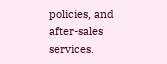policies, and after-sales services.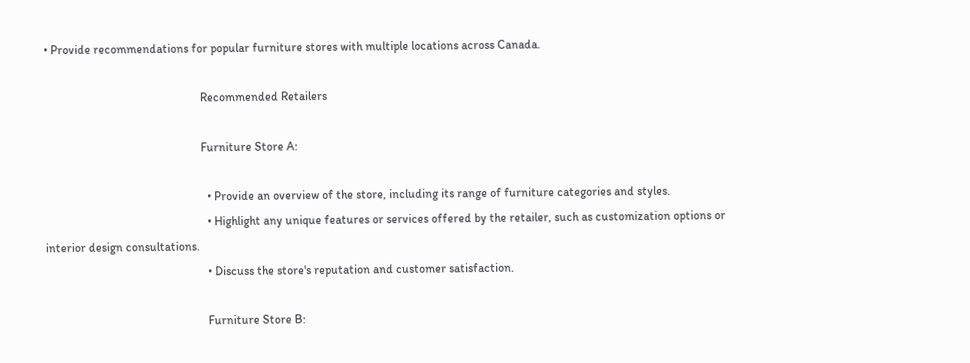• Provide recommendations for popular furniture stores with multiple locations across Canada.

                                                    Recommended Retailers

                                                    Furniture Store A:

                                                      • Provide an overview of the store, including its range of furniture categories and styles.
                                                      • Highlight any unique features or services offered by the retailer, such as customization options or interior design consultations.
                                                      • Discuss the store's reputation and customer satisfaction.

                                                      Furniture Store B: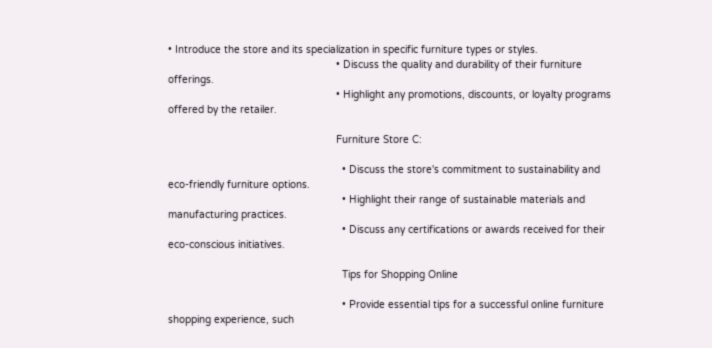• Introduce the store and its specialization in specific furniture types or styles.
                                                        • Discuss the quality and durability of their furniture offerings.
                                                        • Highlight any promotions, discounts, or loyalty programs offered by the retailer.

                                                        Furniture Store C:

                                                          • Discuss the store's commitment to sustainability and eco-friendly furniture options.
                                                          • Highlight their range of sustainable materials and manufacturing practices.
                                                          • Discuss any certifications or awards received for their eco-conscious initiatives.

                                                          Tips for Shopping Online

                                                          • Provide essential tips for a successful online furniture shopping experience, such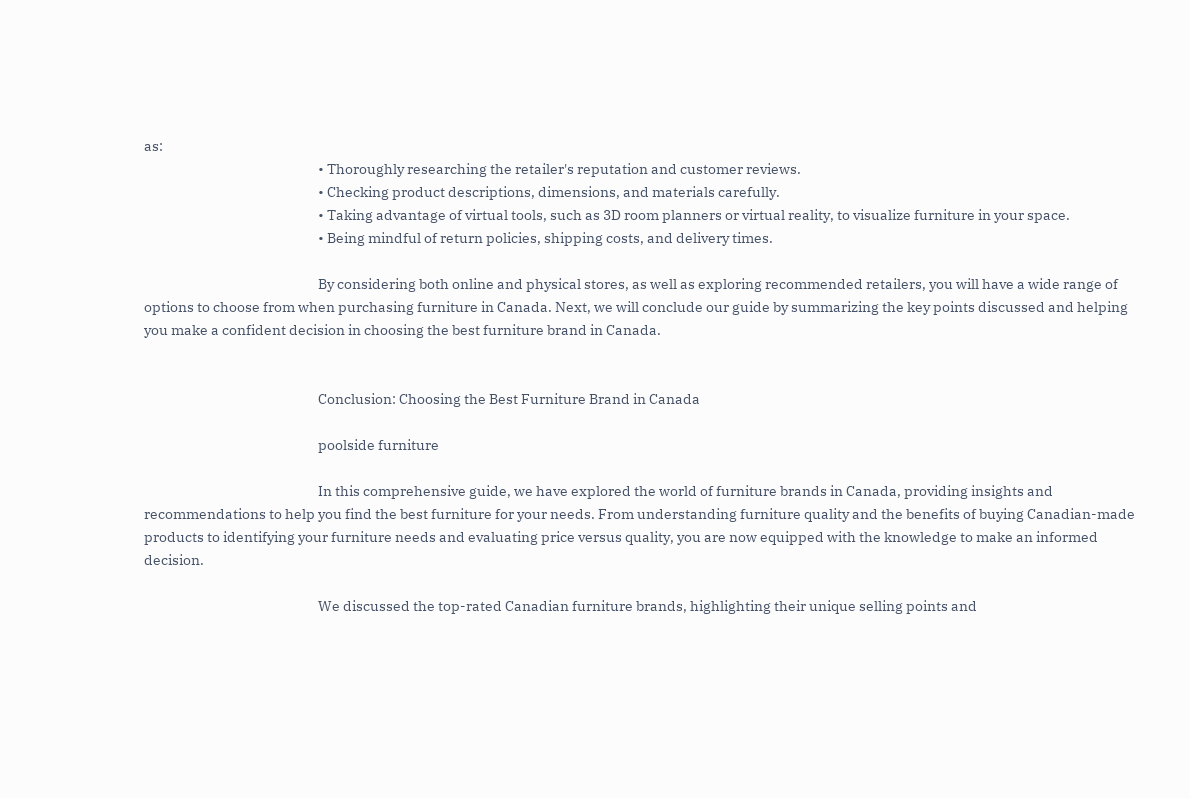as:
                                                          • Thoroughly researching the retailer's reputation and customer reviews.
                                                          • Checking product descriptions, dimensions, and materials carefully.
                                                          • Taking advantage of virtual tools, such as 3D room planners or virtual reality, to visualize furniture in your space.
                                                          • Being mindful of return policies, shipping costs, and delivery times.

                                                          By considering both online and physical stores, as well as exploring recommended retailers, you will have a wide range of options to choose from when purchasing furniture in Canada. Next, we will conclude our guide by summarizing the key points discussed and helping you make a confident decision in choosing the best furniture brand in Canada.


                                                          Conclusion: Choosing the Best Furniture Brand in Canada

                                                          poolside furniture

                                                          In this comprehensive guide, we have explored the world of furniture brands in Canada, providing insights and recommendations to help you find the best furniture for your needs. From understanding furniture quality and the benefits of buying Canadian-made products to identifying your furniture needs and evaluating price versus quality, you are now equipped with the knowledge to make an informed decision.

                                                          We discussed the top-rated Canadian furniture brands, highlighting their unique selling points and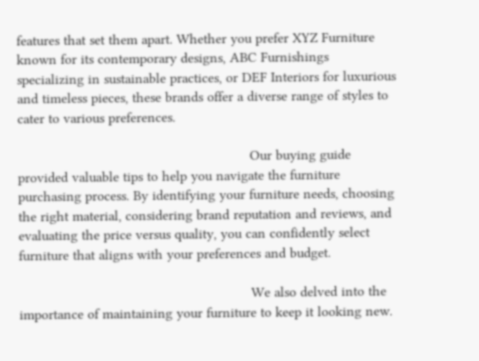features that set them apart. Whether you prefer XYZ Furniture known for its contemporary designs, ABC Furnishings specializing in sustainable practices, or DEF Interiors for luxurious and timeless pieces, these brands offer a diverse range of styles to cater to various preferences.

                                                          Our buying guide provided valuable tips to help you navigate the furniture purchasing process. By identifying your furniture needs, choosing the right material, considering brand reputation and reviews, and evaluating the price versus quality, you can confidently select furniture that aligns with your preferences and budget.

                                                          We also delved into the importance of maintaining your furniture to keep it looking new.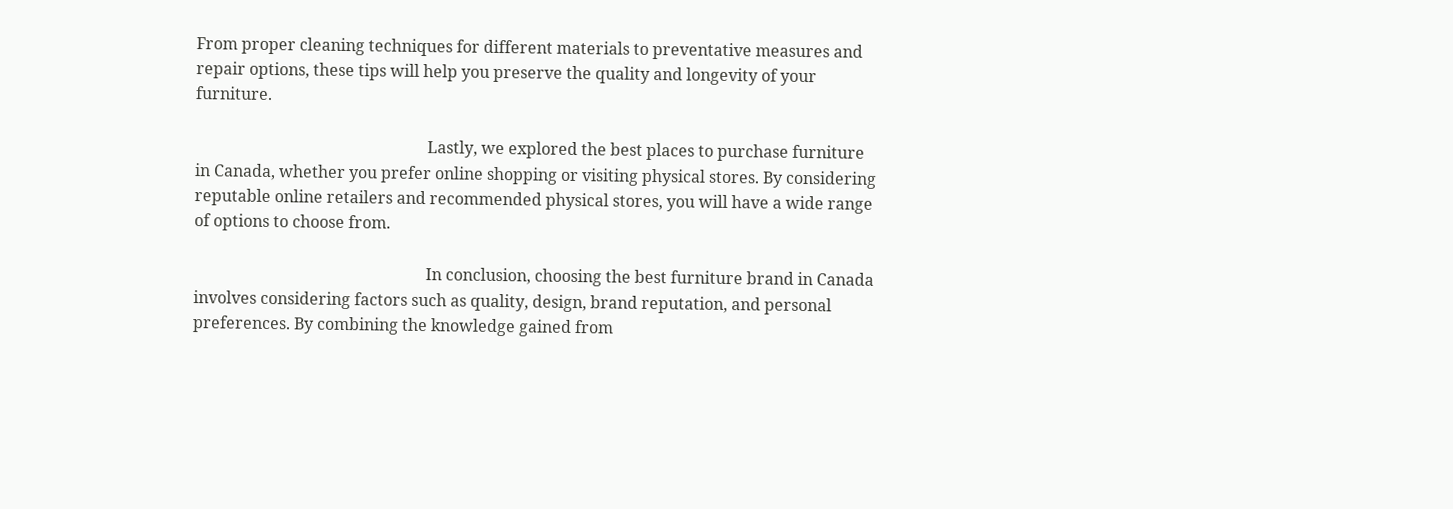From proper cleaning techniques for different materials to preventative measures and repair options, these tips will help you preserve the quality and longevity of your furniture.

                                                          Lastly, we explored the best places to purchase furniture in Canada, whether you prefer online shopping or visiting physical stores. By considering reputable online retailers and recommended physical stores, you will have a wide range of options to choose from.

                                                          In conclusion, choosing the best furniture brand in Canada involves considering factors such as quality, design, brand reputation, and personal preferences. By combining the knowledge gained from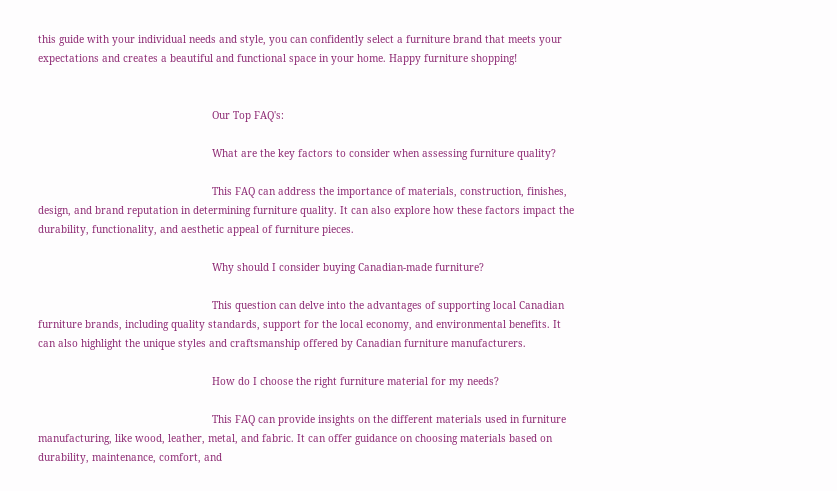this guide with your individual needs and style, you can confidently select a furniture brand that meets your expectations and creates a beautiful and functional space in your home. Happy furniture shopping!


                                                          Our Top FAQ's:

                                                          What are the key factors to consider when assessing furniture quality?

                                                          This FAQ can address the importance of materials, construction, finishes, design, and brand reputation in determining furniture quality. It can also explore how these factors impact the durability, functionality, and aesthetic appeal of furniture pieces.

                                                          Why should I consider buying Canadian-made furniture?

                                                          This question can delve into the advantages of supporting local Canadian furniture brands, including quality standards, support for the local economy, and environmental benefits. It can also highlight the unique styles and craftsmanship offered by Canadian furniture manufacturers.

                                                          How do I choose the right furniture material for my needs?

                                                          This FAQ can provide insights on the different materials used in furniture manufacturing, like wood, leather, metal, and fabric. It can offer guidance on choosing materials based on durability, maintenance, comfort, and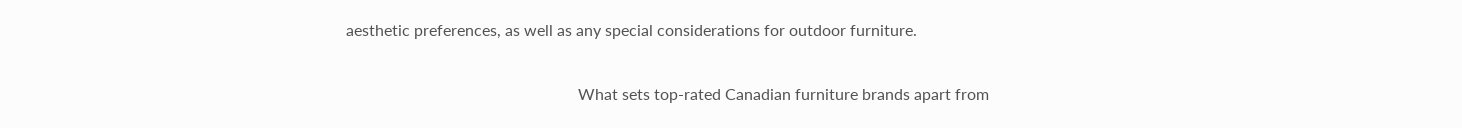aesthetic preferences, as well as any special considerations for outdoor furniture.

                                                          What sets top-rated Canadian furniture brands apart from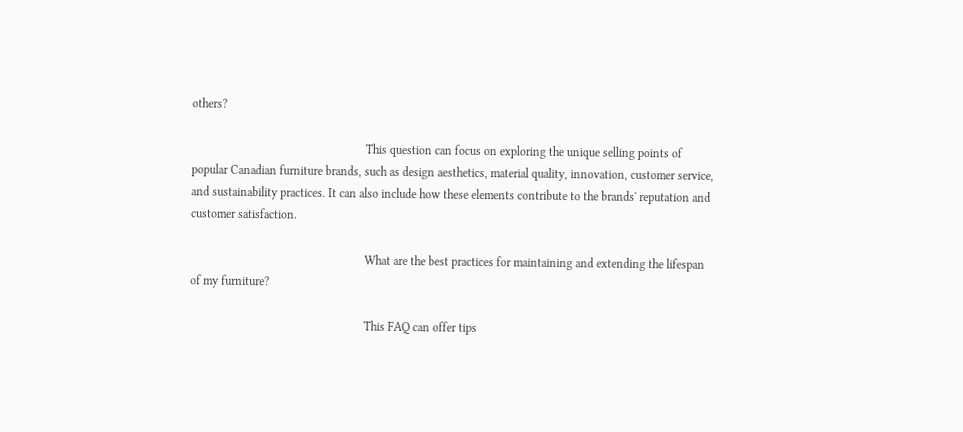others?

                                                          This question can focus on exploring the unique selling points of popular Canadian furniture brands, such as design aesthetics, material quality, innovation, customer service, and sustainability practices. It can also include how these elements contribute to the brands' reputation and customer satisfaction.

                                                          What are the best practices for maintaining and extending the lifespan of my furniture?

                                                          This FAQ can offer tips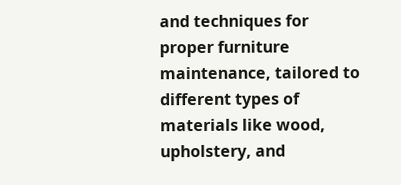and techniques for proper furniture maintenance, tailored to different types of materials like wood, upholstery, and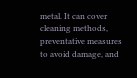metal. It can cover cleaning methods, preventative measures to avoid damage, and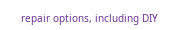repair options, including DIY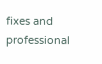fixes and professional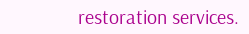restoration services.